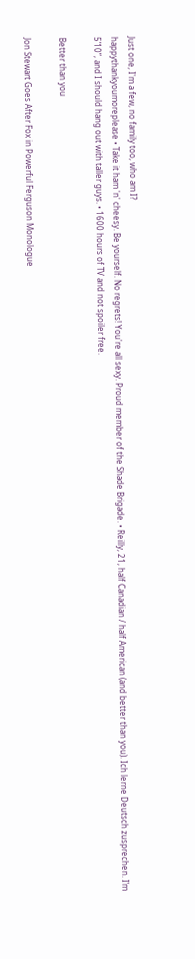Just one, I'm a few, no family too, who am I?
happythankyoumoreplease • Take it ham 'n' cheesy. Be yourself. No regrets! You're all sexy. Proud member of the Shade Brigade. • Reilly, 21, half Canadian / half American (and better than you). Ich lerne Deutsch zusprechen. I’m 5’10”, and I should hang out with taller guys. • 1600 hours of TV and not spoiler free.

Better than you

Jon Stewart Goes After Fox in Powerful Ferguson Monologue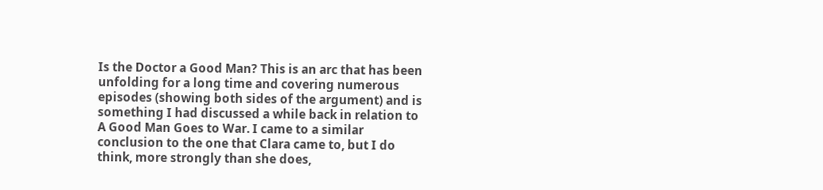Is the Doctor a Good Man? This is an arc that has been unfolding for a long time and covering numerous episodes (showing both sides of the argument) and is something I had discussed a while back in relation to A Good Man Goes to War. I came to a similar conclusion to the one that Clara came to, but I do think, more strongly than she does,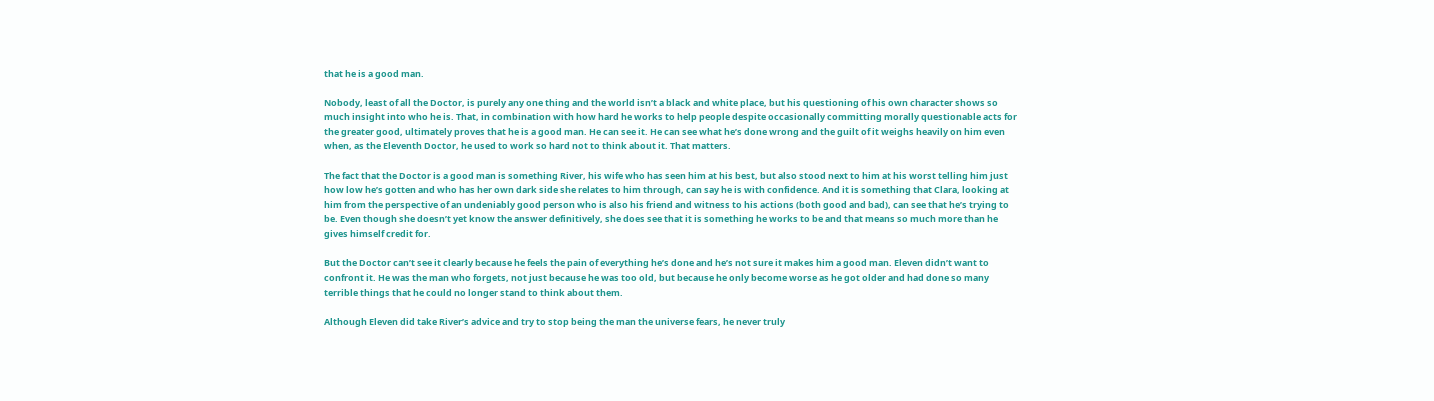that he is a good man.

Nobody, least of all the Doctor, is purely any one thing and the world isn’t a black and white place, but his questioning of his own character shows so much insight into who he is. That, in combination with how hard he works to help people despite occasionally committing morally questionable acts for the greater good, ultimately proves that he is a good man. He can see it. He can see what he’s done wrong and the guilt of it weighs heavily on him even when, as the Eleventh Doctor, he used to work so hard not to think about it. That matters.

The fact that the Doctor is a good man is something River, his wife who has seen him at his best, but also stood next to him at his worst telling him just how low he’s gotten and who has her own dark side she relates to him through, can say he is with confidence. And it is something that Clara, looking at him from the perspective of an undeniably good person who is also his friend and witness to his actions (both good and bad), can see that he’s trying to be. Even though she doesn’t yet know the answer definitively, she does see that it is something he works to be and that means so much more than he gives himself credit for.

But the Doctor can’t see it clearly because he feels the pain of everything he’s done and he’s not sure it makes him a good man. Eleven didn’t want to confront it. He was the man who forgets, not just because he was too old, but because he only become worse as he got older and had done so many terrible things that he could no longer stand to think about them.

Although Eleven did take River’s advice and try to stop being the man the universe fears, he never truly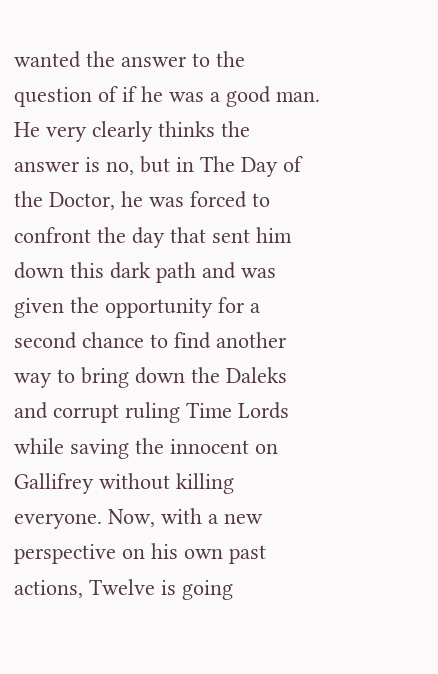wanted the answer to the question of if he was a good man. He very clearly thinks the answer is no, but in The Day of the Doctor, he was forced to confront the day that sent him down this dark path and was given the opportunity for a second chance to find another way to bring down the Daleks and corrupt ruling Time Lords while saving the innocent on Gallifrey without killing everyone. Now, with a new perspective on his own past actions, Twelve is going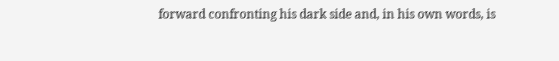forward confronting his dark side and, in his own words, is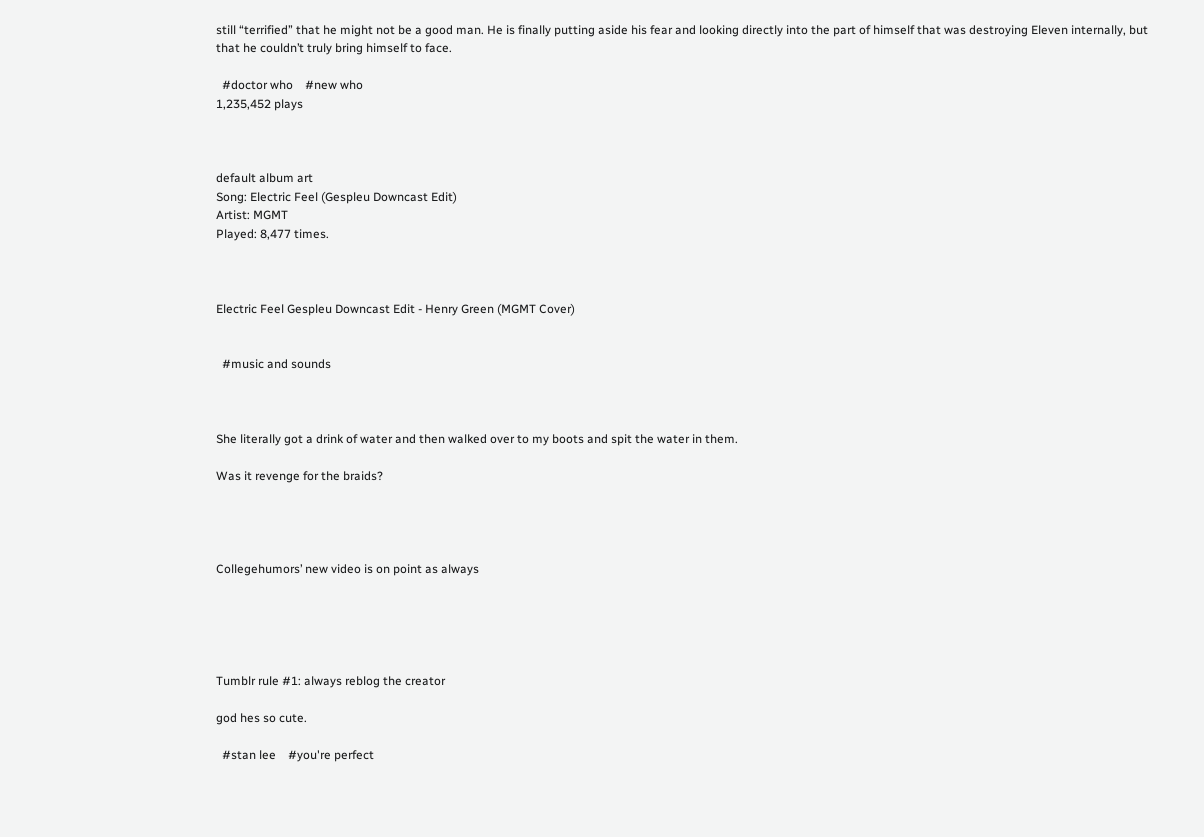still “terrified” that he might not be a good man. He is finally putting aside his fear and looking directly into the part of himself that was destroying Eleven internally, but that he couldn’t truly bring himself to face.

  #doctor who    #new who
1,235,452 plays



default album art
Song: Electric Feel (Gespleu Downcast Edit)
Artist: MGMT
Played: 8,477 times.



Electric Feel Gespleu Downcast Edit - Henry Green (MGMT Cover)


  #music and sounds



She literally got a drink of water and then walked over to my boots and spit the water in them.

Was it revenge for the braids?




Collegehumors’ new video is on point as always





Tumblr rule #1: always reblog the creator

god hes so cute.

  #stan lee    #you're perfect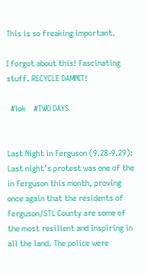This is so freaking important.

I forgot about this! Fascinating stuff. RECYCLE DAMNIT!

  #lok    #TWO DAYS


Last Night in Ferguson (9.28-9.29): Last night’s protest was one of the in Ferguson this month, proving once again that the residents of Ferguson/STL County are some of the most resilient and inspiring in all the land. The police were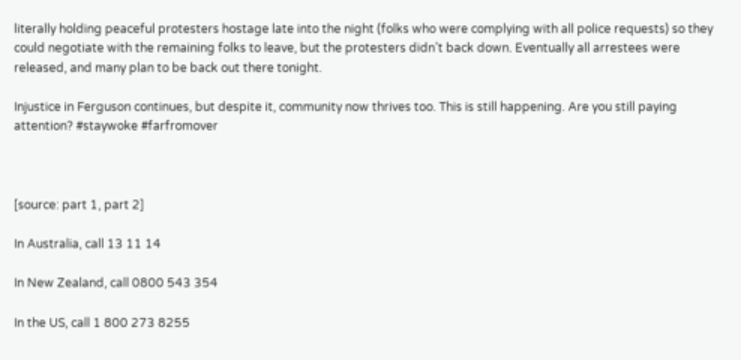literally holding peaceful protesters hostage late into the night (folks who were complying with all police requests) so they could negotiate with the remaining folks to leave, but the protesters didn’t back down. Eventually all arrestees were released, and many plan to be back out there tonight.

Injustice in Ferguson continues, but despite it, community now thrives too. This is still happening. Are you still paying attention? #staywoke #farfromover



[source: part 1, part 2]

In Australia, call 13 11 14

In New Zealand, call 0800 543 354

In the US, call 1 800 273 8255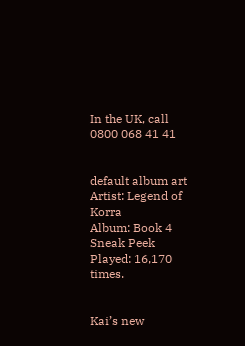In the UK, call 0800 068 41 41


default album art
Artist: Legend of Korra
Album: Book 4 Sneak Peek
Played: 16,170 times.


Kai’s new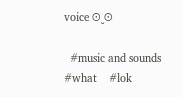voice ʘ‿ʘ

  #music and sounds    #what    #lok